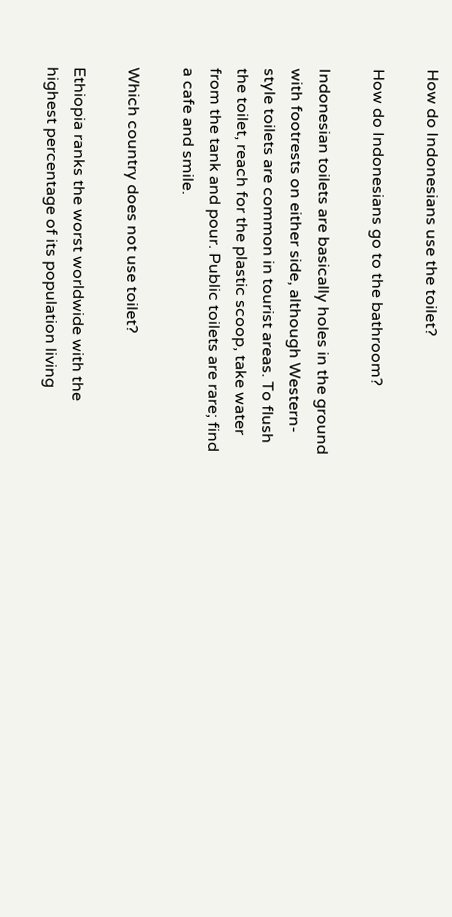How do Indonesians use the toilet?

How do Indonesians go to the bathroom?

Indonesian toilets are basically holes in the ground with footrests on either side, although Western-style toilets are common in tourist areas. To flush the toilet, reach for the plastic scoop, take water from the tank and pour. Public toilets are rare; find a cafe and smile.

Which country does not use toilet?

Ethiopia ranks the worst worldwide with the highest percentage of its population living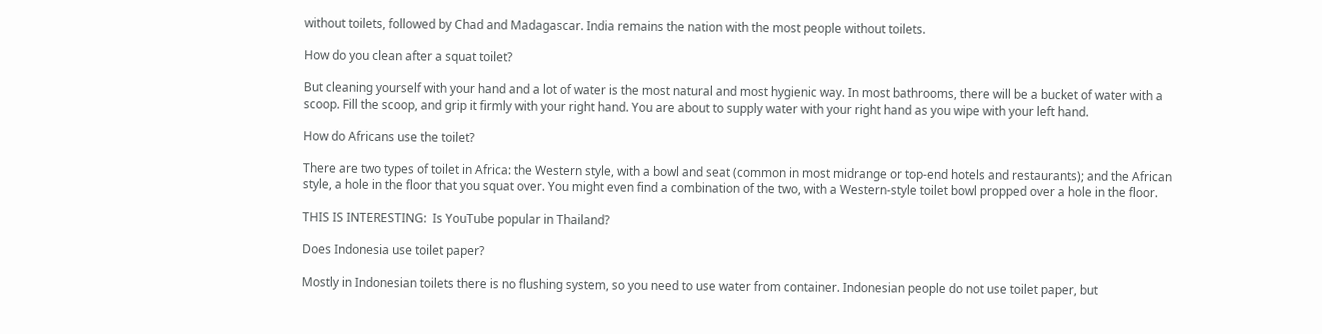without toilets, followed by Chad and Madagascar. India remains the nation with the most people without toilets.

How do you clean after a squat toilet?

But cleaning yourself with your hand and a lot of water is the most natural and most hygienic way. In most bathrooms, there will be a bucket of water with a scoop. Fill the scoop, and grip it firmly with your right hand. You are about to supply water with your right hand as you wipe with your left hand.

How do Africans use the toilet?

There are two types of toilet in Africa: the Western style, with a bowl and seat (common in most midrange or top-end hotels and restaurants); and the African style, a hole in the floor that you squat over. You might even find a combination of the two, with a Western-style toilet bowl propped over a hole in the floor.

THIS IS INTERESTING:  Is YouTube popular in Thailand?

Does Indonesia use toilet paper?

Mostly in Indonesian toilets there is no flushing system, so you need to use water from container. Indonesian people do not use toilet paper, but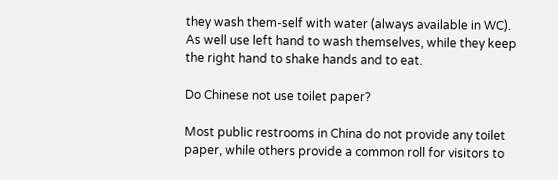they wash them-self with water (always available in WC). As well use left hand to wash themselves, while they keep the right hand to shake hands and to eat.

Do Chinese not use toilet paper?

Most public restrooms in China do not provide any toilet paper, while others provide a common roll for visitors to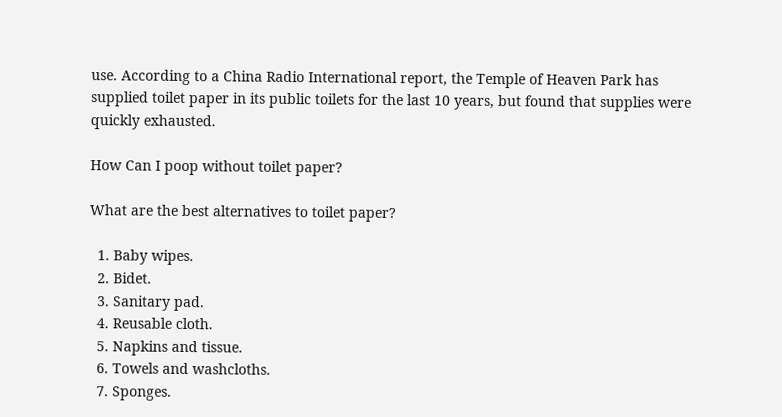use. According to a China Radio International report, the Temple of Heaven Park has supplied toilet paper in its public toilets for the last 10 years, but found that supplies were quickly exhausted.

How Can I poop without toilet paper?

What are the best alternatives to toilet paper?

  1. Baby wipes.
  2. Bidet.
  3. Sanitary pad.
  4. Reusable cloth.
  5. Napkins and tissue.
  6. Towels and washcloths.
  7. Sponges.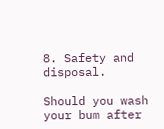8. Safety and disposal.

Should you wash your bum after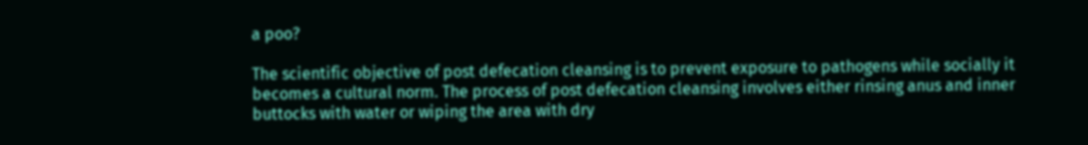a poo?

The scientific objective of post defecation cleansing is to prevent exposure to pathogens while socially it becomes a cultural norm. The process of post defecation cleansing involves either rinsing anus and inner buttocks with water or wiping the area with dry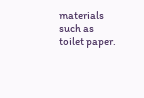materials such as toilet paper.